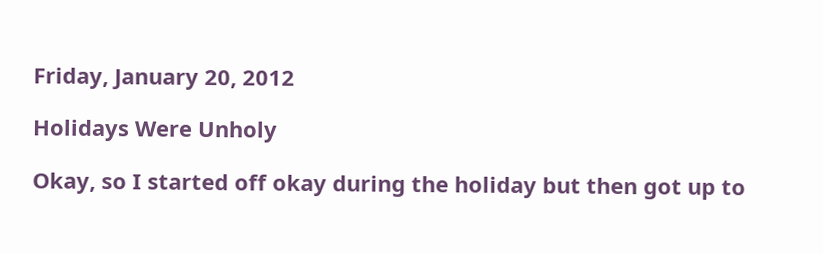Friday, January 20, 2012

Holidays Were Unholy

Okay, so I started off okay during the holiday but then got up to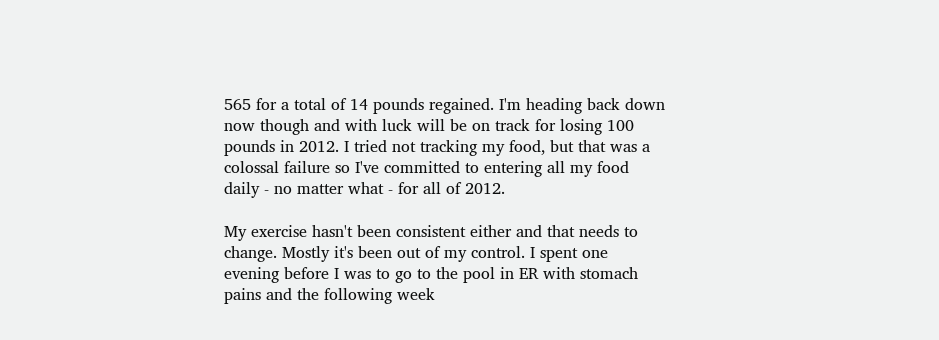565 for a total of 14 pounds regained. I'm heading back down now though and with luck will be on track for losing 100 pounds in 2012. I tried not tracking my food, but that was a colossal failure so I've committed to entering all my food daily - no matter what - for all of 2012.

My exercise hasn't been consistent either and that needs to change. Mostly it's been out of my control. I spent one evening before I was to go to the pool in ER with stomach pains and the following week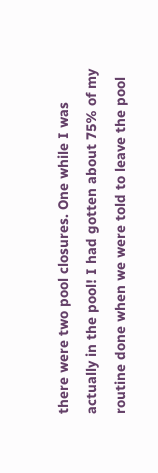there were two pool closures. One while I was actually in the pool! I had gotten about 75% of my routine done when we were told to leave the pool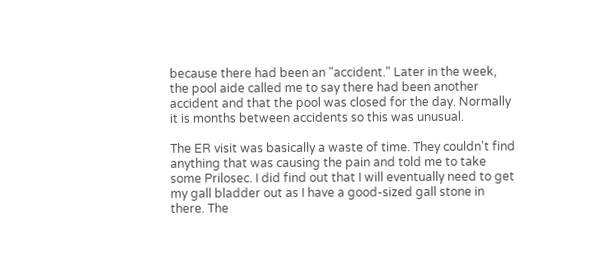because there had been an "accident." Later in the week, the pool aide called me to say there had been another accident and that the pool was closed for the day. Normally it is months between accidents so this was unusual.

The ER visit was basically a waste of time. They couldn't find anything that was causing the pain and told me to take some Prilosec. I did find out that I will eventually need to get my gall bladder out as I have a good-sized gall stone in there. The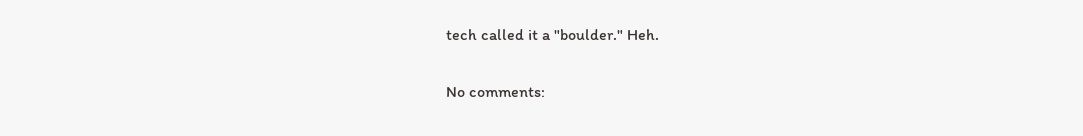tech called it a "boulder." Heh.

No comments: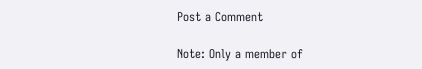Post a Comment

Note: Only a member of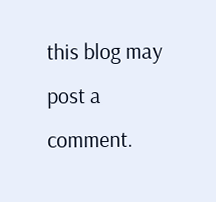this blog may post a comment.